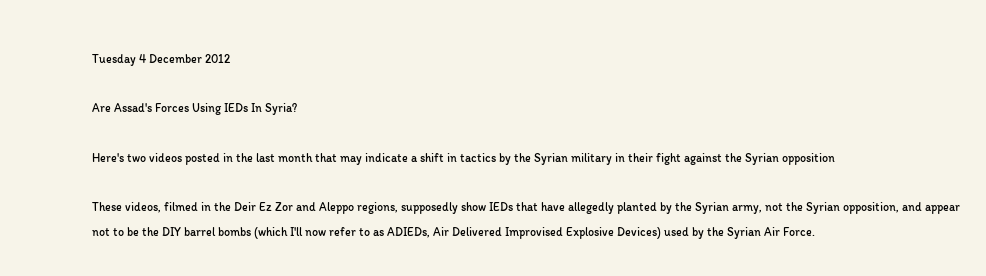Tuesday 4 December 2012

Are Assad's Forces Using IEDs In Syria?

Here's two videos posted in the last month that may indicate a shift in tactics by the Syrian military in their fight against the Syrian opposition

These videos, filmed in the Deir Ez Zor and Aleppo regions, supposedly show IEDs that have allegedly planted by the Syrian army, not the Syrian opposition, and appear not to be the DIY barrel bombs (which I'll now refer to as ADIEDs, Air Delivered Improvised Explosive Devices) used by the Syrian Air Force.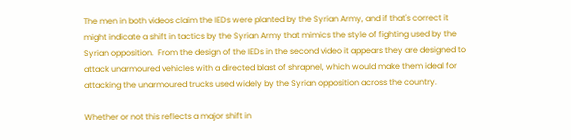The men in both videos claim the IEDs were planted by the Syrian Army, and if that's correct it might indicate a shift in tactics by the Syrian Army that mimics the style of fighting used by the Syrian opposition.  From the design of the IEDs in the second video it appears they are designed to attack unarmoured vehicles with a directed blast of shrapnel, which would make them ideal for attacking the unarmoured trucks used widely by the Syrian opposition across the country.

Whether or not this reflects a major shift in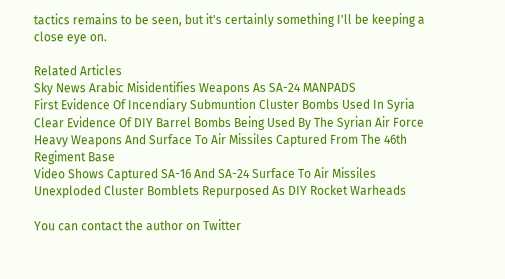tactics remains to be seen, but it's certainly something I'll be keeping a close eye on.

Related Articles
Sky News Arabic Misidentifies Weapons As SA-24 MANPADS
First Evidence Of Incendiary Submuntion Cluster Bombs Used In Syria
Clear Evidence Of DIY Barrel Bombs Being Used By The Syrian Air Force
Heavy Weapons And Surface To Air Missiles Captured From The 46th Regiment Base
Video Shows Captured SA-16 And SA-24 Surface To Air Missiles
Unexploded Cluster Bomblets Repurposed As DIY Rocket Warheads

You can contact the author on Twitter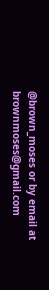@brown_moses or by email at brownmoses@gmail.com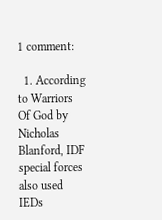1 comment:

  1. According to Warriors Of God by Nicholas Blanford, IDF special forces also used IEDs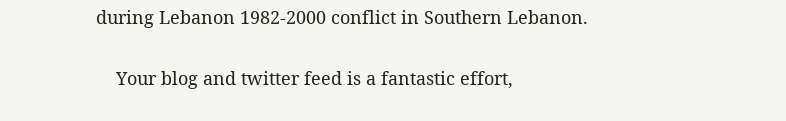during Lebanon 1982-2000 conflict in Southern Lebanon.

    Your blog and twitter feed is a fantastic effort,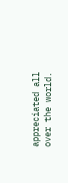appreciated all over the world.